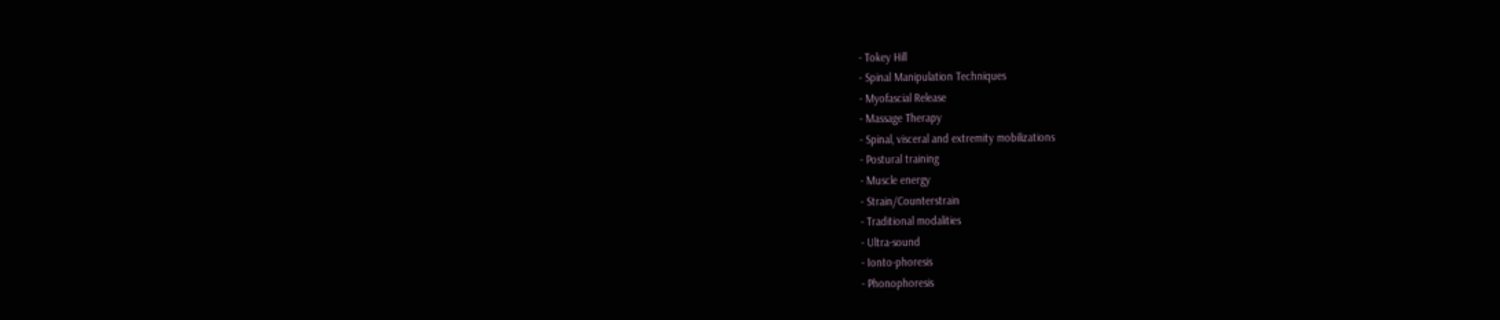- Tokey Hill
- Spinal Manipulation Techniques
- Myofascial Release
- Massage Therapy
- Spinal, visceral and extremity mobilizations
- Postural training
- Muscle energy
- Strain/Counterstrain
- Traditional modalities
- Ultra-sound
- Ionto-phoresis
- Phonophoresis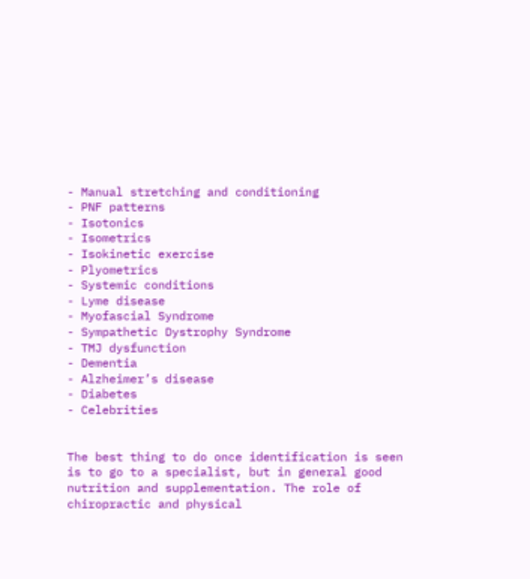- Manual stretching and conditioning
- PNF patterns
- Isotonics
- Isometrics
- Isokinetic exercise
- Plyometrics
- Systemic conditions
- Lyme disease
- Myofascial Syndrome
- Sympathetic Dystrophy Syndrome
- TMJ dysfunction
- Dementia
- Alzheimer’s disease
- Diabetes
- Celebrities


The best thing to do once identification is seen is to go to a specialist, but in general good nutrition and supplementation. The role of chiropractic and physical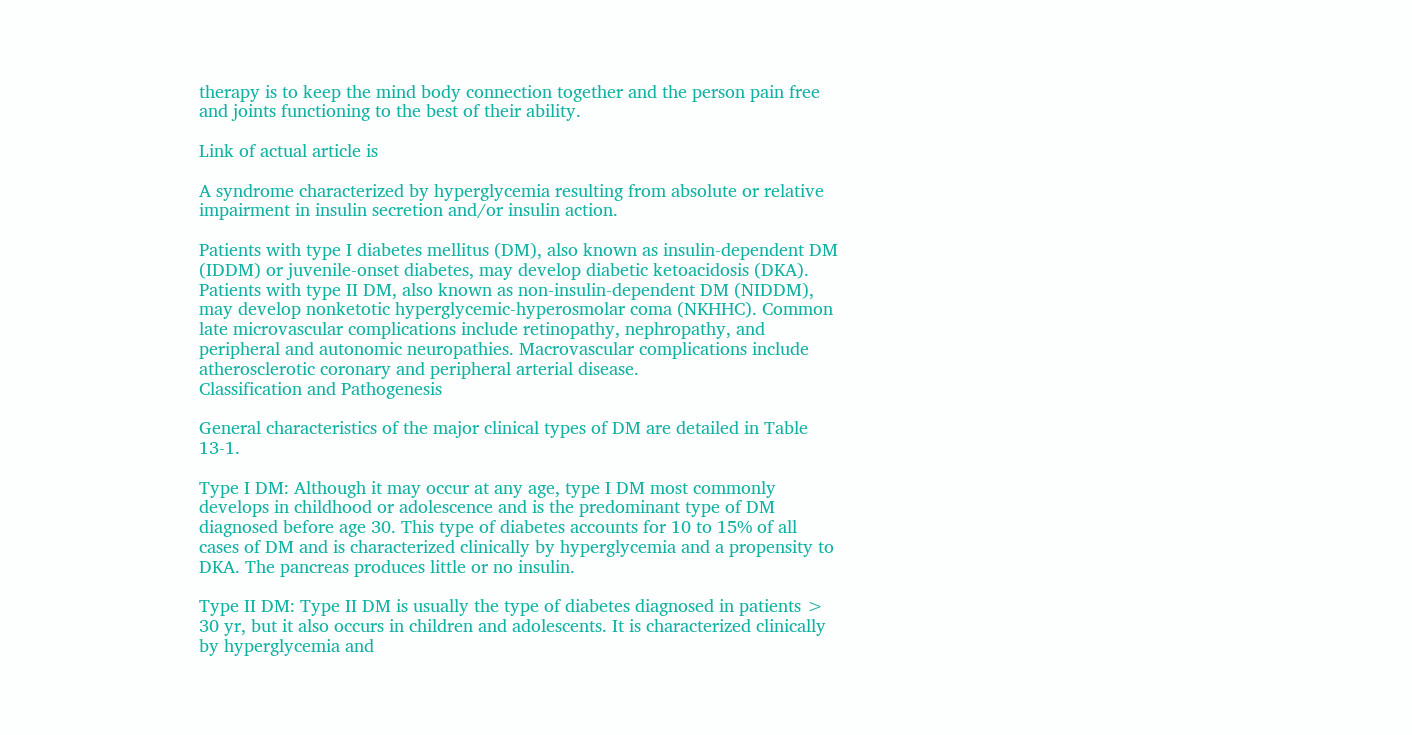therapy is to keep the mind body connection together and the person pain free and joints functioning to the best of their ability.

Link of actual article is

A syndrome characterized by hyperglycemia resulting from absolute or relative impairment in insulin secretion and/or insulin action.

Patients with type I diabetes mellitus (DM), also known as insulin-dependent DM (IDDM) or juvenile-onset diabetes, may develop diabetic ketoacidosis (DKA). Patients with type II DM, also known as non-insulin-dependent DM (NIDDM), may develop nonketotic hyperglycemic-hyperosmolar coma (NKHHC). Common late microvascular complications include retinopathy, nephropathy, and peripheral and autonomic neuropathies. Macrovascular complications include atherosclerotic coronary and peripheral arterial disease.
Classification and Pathogenesis

General characteristics of the major clinical types of DM are detailed in Table 13-1.

Type I DM: Although it may occur at any age, type I DM most commonly develops in childhood or adolescence and is the predominant type of DM diagnosed before age 30. This type of diabetes accounts for 10 to 15% of all cases of DM and is characterized clinically by hyperglycemia and a propensity to DKA. The pancreas produces little or no insulin.

Type II DM: Type II DM is usually the type of diabetes diagnosed in patients > 30 yr, but it also occurs in children and adolescents. It is characterized clinically by hyperglycemia and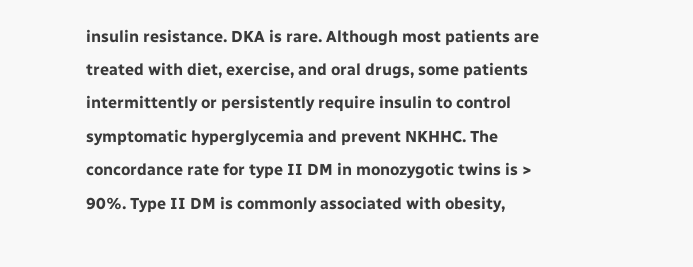insulin resistance. DKA is rare. Although most patients are treated with diet, exercise, and oral drugs, some patients intermittently or persistently require insulin to control symptomatic hyperglycemia and prevent NKHHC. The concordance rate for type II DM in monozygotic twins is > 90%. Type II DM is commonly associated with obesity,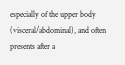especially of the upper body (visceral/abdominal), and often presents after a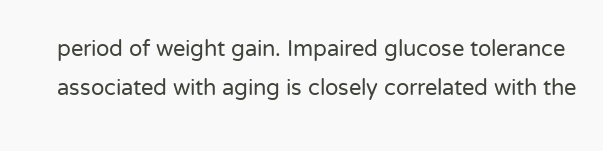period of weight gain. Impaired glucose tolerance associated with aging is closely correlated with the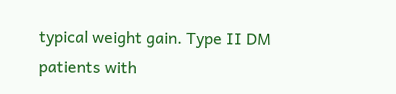typical weight gain. Type II DM patients with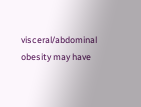visceral/abdominal obesity may have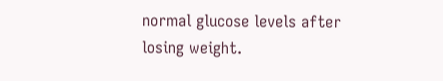normal glucose levels after losing weight.